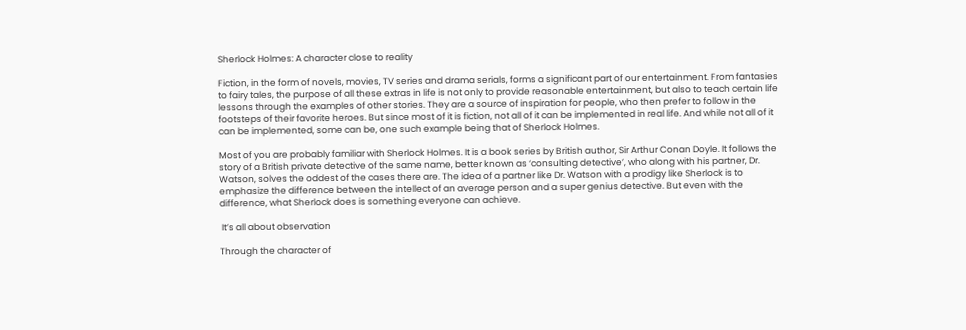Sherlock Holmes: A character close to reality

Fiction, in the form of novels, movies, TV series and drama serials, forms a significant part of our entertainment. From fantasies to fairy tales, the purpose of all these extras in life is not only to provide reasonable entertainment, but also to teach certain life lessons through the examples of other stories. They are a source of inspiration for people, who then prefer to follow in the footsteps of their favorite heroes. But since most of it is fiction, not all of it can be implemented in real life. And while not all of it can be implemented, some can be, one such example being that of Sherlock Holmes.

Most of you are probably familiar with Sherlock Holmes. It is a book series by British author, Sir Arthur Conan Doyle. It follows the story of a British private detective of the same name, better known as ‘consulting detective’, who along with his partner, Dr. Watson, solves the oddest of the cases there are. The idea of a partner like Dr. Watson with a prodigy like Sherlock is to emphasize the difference between the intellect of an average person and a super genius detective. But even with the difference, what Sherlock does is something everyone can achieve.

 It’s all about observation

Through the character of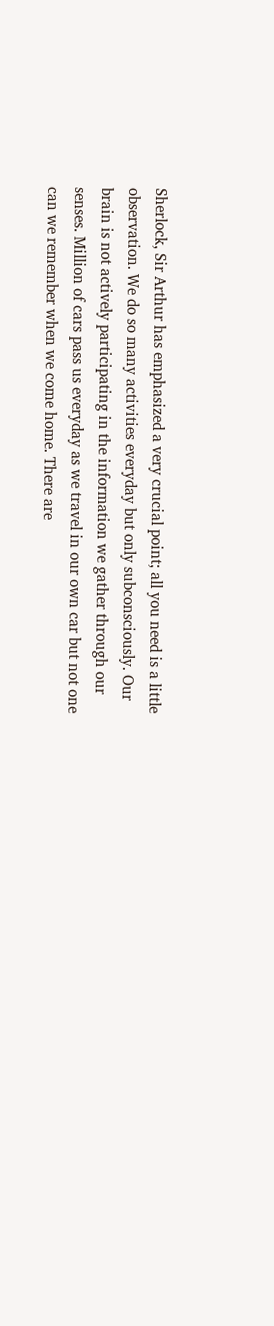Sherlock, Sir Arthur has emphasized a very crucial point; all you need is a little observation. We do so many activities everyday but only subconsciously. Our brain is not actively participating in the information we gather through our senses. Million of cars pass us everyday as we travel in our own car but not one can we remember when we come home. There are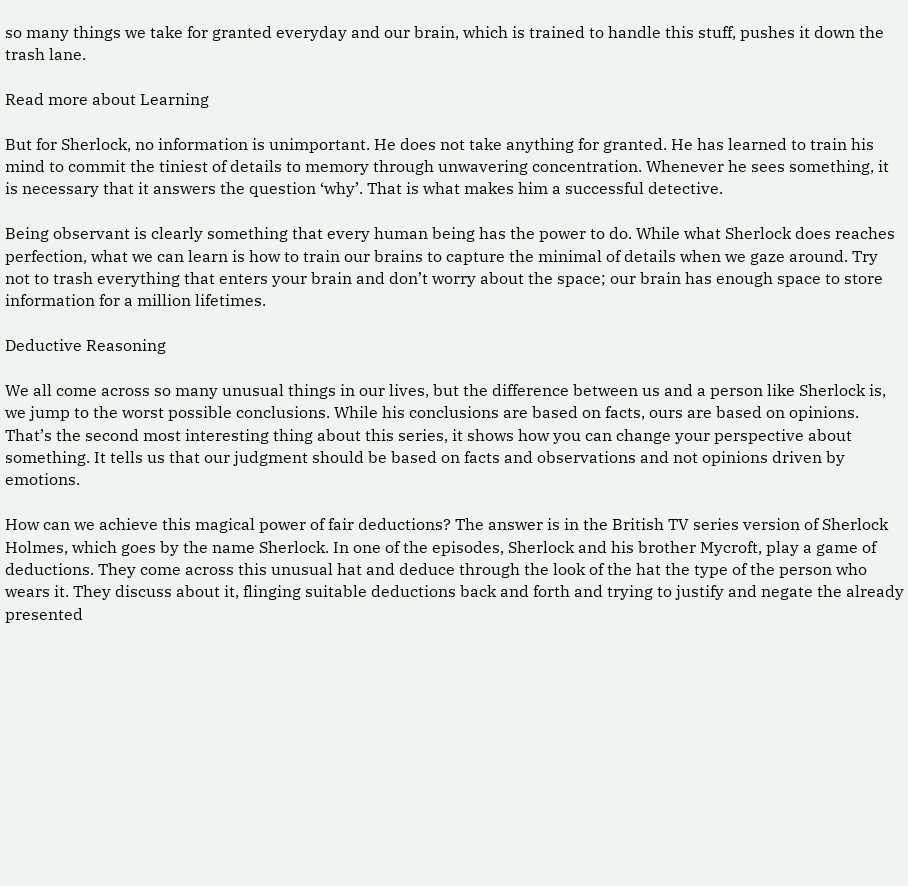so many things we take for granted everyday and our brain, which is trained to handle this stuff, pushes it down the trash lane.

Read more about Learning

But for Sherlock, no information is unimportant. He does not take anything for granted. He has learned to train his mind to commit the tiniest of details to memory through unwavering concentration. Whenever he sees something, it is necessary that it answers the question ‘why’. That is what makes him a successful detective.

Being observant is clearly something that every human being has the power to do. While what Sherlock does reaches perfection, what we can learn is how to train our brains to capture the minimal of details when we gaze around. Try not to trash everything that enters your brain and don’t worry about the space; our brain has enough space to store information for a million lifetimes.

Deductive Reasoning

We all come across so many unusual things in our lives, but the difference between us and a person like Sherlock is, we jump to the worst possible conclusions. While his conclusions are based on facts, ours are based on opinions. That’s the second most interesting thing about this series, it shows how you can change your perspective about something. It tells us that our judgment should be based on facts and observations and not opinions driven by emotions.

How can we achieve this magical power of fair deductions? The answer is in the British TV series version of Sherlock Holmes, which goes by the name Sherlock. In one of the episodes, Sherlock and his brother Mycroft, play a game of deductions. They come across this unusual hat and deduce through the look of the hat the type of the person who wears it. They discuss about it, flinging suitable deductions back and forth and trying to justify and negate the already presented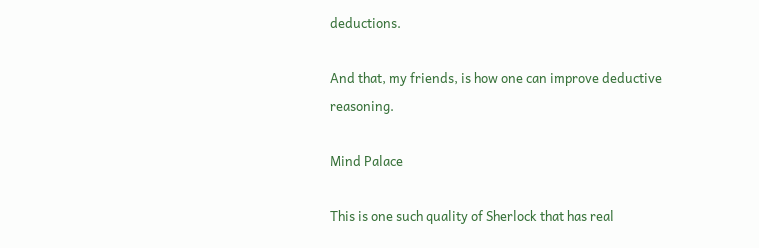deductions.

And that, my friends, is how one can improve deductive reasoning.

Mind Palace

This is one such quality of Sherlock that has real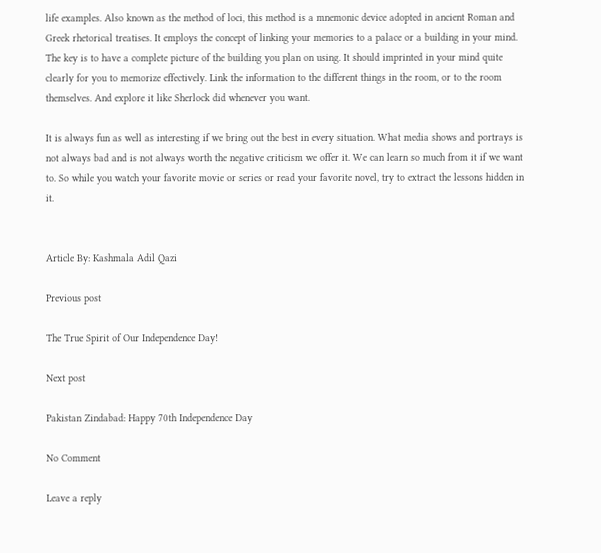life examples. Also known as the method of loci, this method is a mnemonic device adopted in ancient Roman and Greek rhetorical treatises. It employs the concept of linking your memories to a palace or a building in your mind. The key is to have a complete picture of the building you plan on using. It should imprinted in your mind quite clearly for you to memorize effectively. Link the information to the different things in the room, or to the room themselves. And explore it like Sherlock did whenever you want.

It is always fun as well as interesting if we bring out the best in every situation. What media shows and portrays is not always bad and is not always worth the negative criticism we offer it. We can learn so much from it if we want to. So while you watch your favorite movie or series or read your favorite novel, try to extract the lessons hidden in it.


Article By: Kashmala Adil Qazi

Previous post

The True Spirit of Our Independence Day!

Next post

Pakistan Zindabad: Happy 70th Independence Day

No Comment

Leave a reply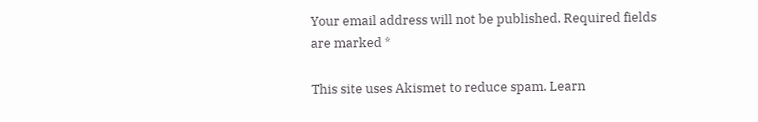Your email address will not be published. Required fields are marked *

This site uses Akismet to reduce spam. Learn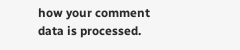how your comment data is processed.